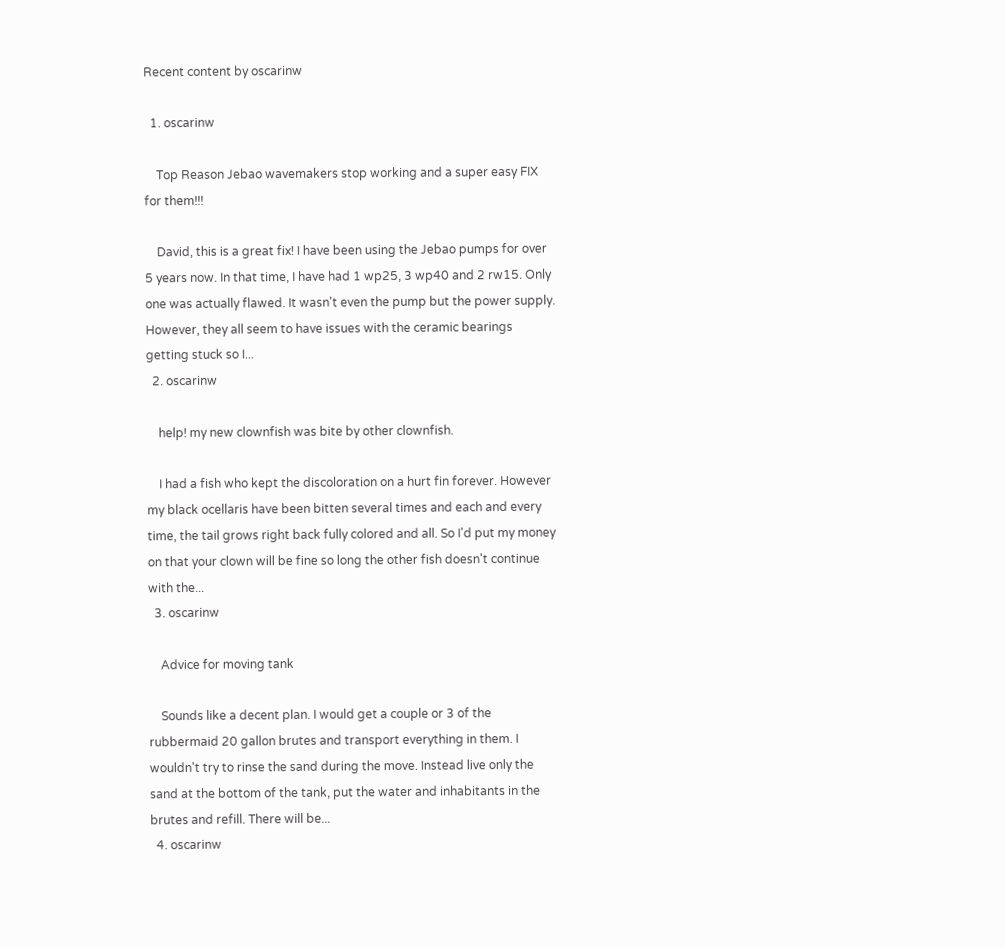Recent content by oscarinw

  1. oscarinw

    Top Reason Jebao wavemakers stop working and a super easy FIX for them!!!

    David, this is a great fix! I have been using the Jebao pumps for over 5 years now. In that time, I have had 1 wp25, 3 wp40 and 2 rw15. Only one was actually flawed. It wasn't even the pump but the power supply. However, they all seem to have issues with the ceramic bearings getting stuck so I...
  2. oscarinw

    help! my new clownfish was bite by other clownfish.

    I had a fish who kept the discoloration on a hurt fin forever. However my black ocellaris have been bitten several times and each and every time, the tail grows right back fully colored and all. So I'd put my money on that your clown will be fine so long the other fish doesn't continue with the...
  3. oscarinw

    Advice for moving tank

    Sounds like a decent plan. I would get a couple or 3 of the rubbermaid 20 gallon brutes and transport everything in them. I wouldn't try to rinse the sand during the move. Instead live only the sand at the bottom of the tank, put the water and inhabitants in the brutes and refill. There will be...
  4. oscarinw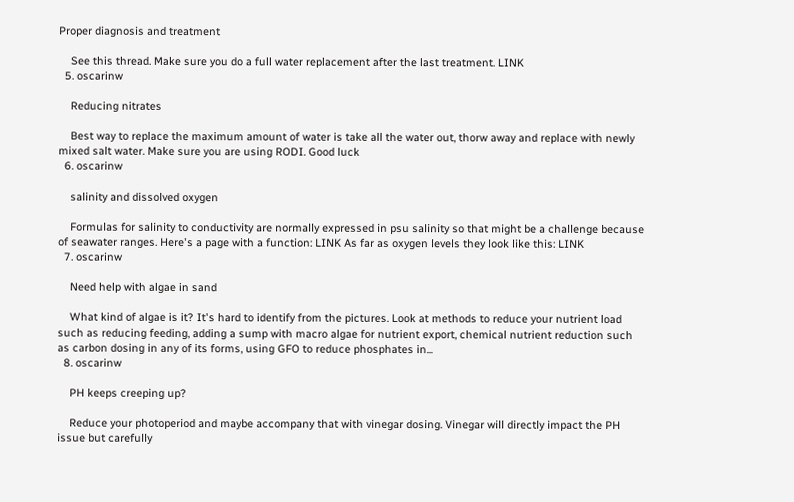Proper diagnosis and treatment

    See this thread. Make sure you do a full water replacement after the last treatment. LINK
  5. oscarinw

    Reducing nitrates

    Best way to replace the maximum amount of water is take all the water out, thorw away and replace with newly mixed salt water. Make sure you are using RODI. Good luck
  6. oscarinw

    salinity and dissolved oxygen

    Formulas for salinity to conductivity are normally expressed in psu salinity so that might be a challenge because of seawater ranges. Here's a page with a function: LINK As far as oxygen levels they look like this: LINK
  7. oscarinw

    Need help with algae in sand

    What kind of algae is it? It's hard to identify from the pictures. Look at methods to reduce your nutrient load such as reducing feeding, adding a sump with macro algae for nutrient export, chemical nutrient reduction such as carbon dosing in any of its forms, using GFO to reduce phosphates in...
  8. oscarinw

    PH keeps creeping up?

    Reduce your photoperiod and maybe accompany that with vinegar dosing. Vinegar will directly impact the PH issue but carefully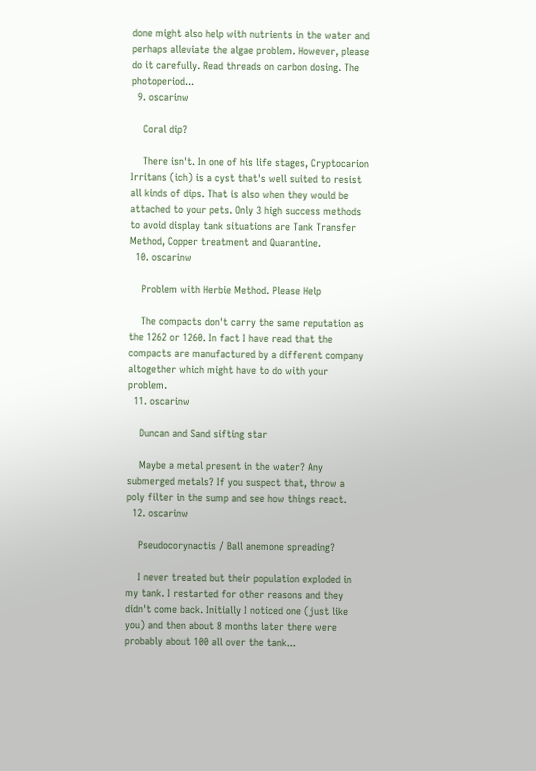done might also help with nutrients in the water and perhaps alleviate the algae problem. However, please do it carefully. Read threads on carbon dosing. The photoperiod...
  9. oscarinw

    Coral dip?

    There isn't. In one of his life stages, Cryptocarion Irritans (ich) is a cyst that's well suited to resist all kinds of dips. That is also when they would be attached to your pets. Only 3 high success methods to avoid display tank situations are Tank Transfer Method, Copper treatment and Quarantine.
  10. oscarinw

    Problem with Herbie Method. Please Help

    The compacts don't carry the same reputation as the 1262 or 1260. In fact I have read that the compacts are manufactured by a different company altogether which might have to do with your problem.
  11. oscarinw

    Duncan and Sand sifting star

    Maybe a metal present in the water? Any submerged metals? If you suspect that, throw a poly filter in the sump and see how things react.
  12. oscarinw

    Pseudocorynactis / Ball anemone spreading?

    I never treated but their population exploded in my tank. I restarted for other reasons and they didn't come back. Initially I noticed one (just like you) and then about 8 months later there were probably about 100 all over the tank...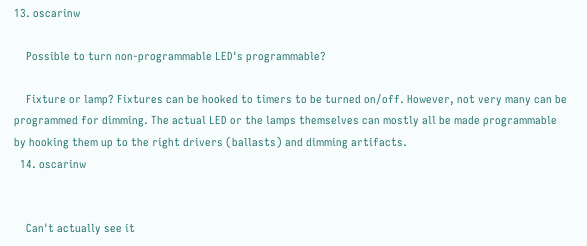13. oscarinw

    Possible to turn non-programmable LED's programmable?

    Fixture or lamp? Fixtures can be hooked to timers to be turned on/off. However, not very many can be programmed for dimming. The actual LED or the lamps themselves can mostly all be made programmable by hooking them up to the right drivers (ballasts) and dimming artifacts.
  14. oscarinw


    Can't actually see it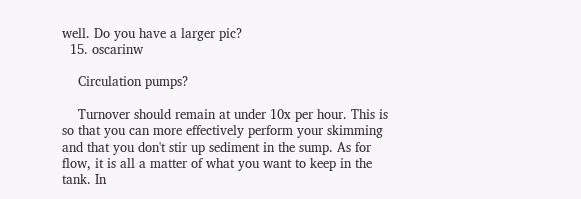well. Do you have a larger pic?
  15. oscarinw

    Circulation pumps?

    Turnover should remain at under 10x per hour. This is so that you can more effectively perform your skimming and that you don't stir up sediment in the sump. As for flow, it is all a matter of what you want to keep in the tank. In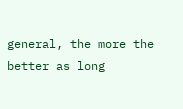general, the more the better as long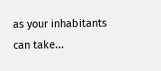as your inhabitants can take...